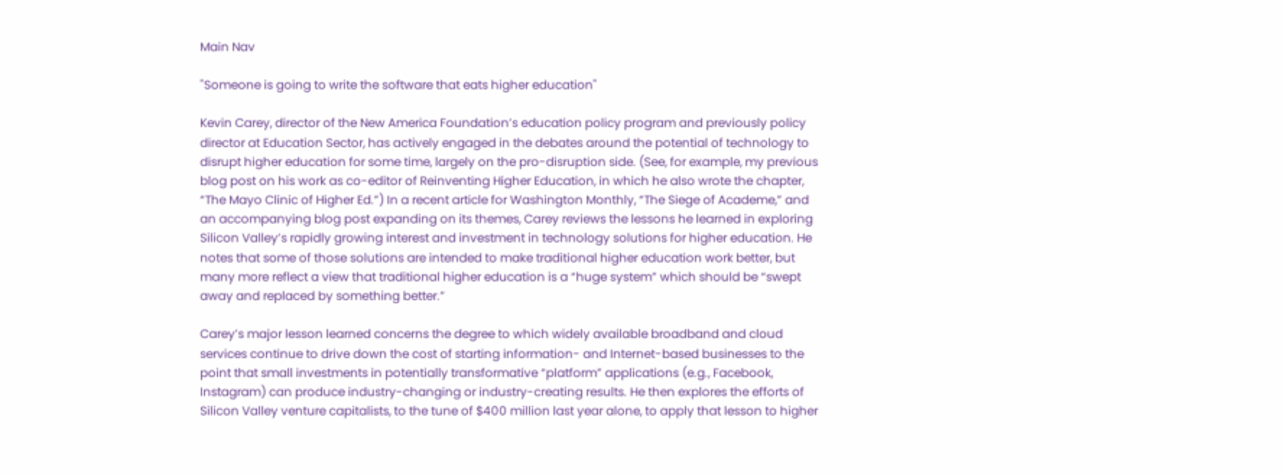Main Nav

"Someone is going to write the software that eats higher education"

Kevin Carey, director of the New America Foundation’s education policy program and previously policy director at Education Sector, has actively engaged in the debates around the potential of technology to disrupt higher education for some time, largely on the pro-disruption side. (See, for example, my previous blog post on his work as co-editor of Reinventing Higher Education, in which he also wrote the chapter, “The Mayo Clinic of Higher Ed.”) In a recent article for Washington Monthly, “The Siege of Academe,” and an accompanying blog post expanding on its themes, Carey reviews the lessons he learned in exploring Silicon Valley’s rapidly growing interest and investment in technology solutions for higher education. He notes that some of those solutions are intended to make traditional higher education work better, but many more reflect a view that traditional higher education is a “huge system” which should be “swept away and replaced by something better.”

Carey’s major lesson learned concerns the degree to which widely available broadband and cloud services continue to drive down the cost of starting information- and Internet-based businesses to the point that small investments in potentially transformative “platform” applications (e.g., Facebook, Instagram) can produce industry-changing or industry-creating results. He then explores the efforts of Silicon Valley venture capitalists, to the tune of $400 million last year alone, to apply that lesson to higher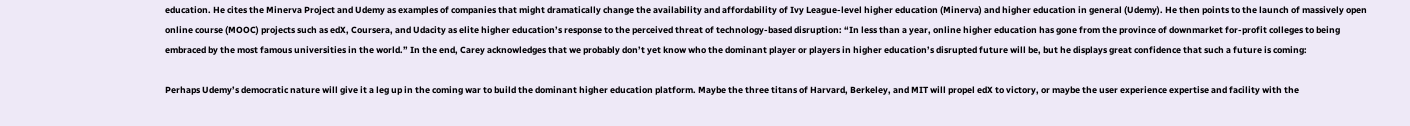education. He cites the Minerva Project and Udemy as examples of companies that might dramatically change the availability and affordability of Ivy League-level higher education (Minerva) and higher education in general (Udemy). He then points to the launch of massively open online course (MOOC) projects such as edX, Coursera, and Udacity as elite higher education’s response to the perceived threat of technology-based disruption: “In less than a year, online higher education has gone from the province of downmarket for-profit colleges to being embraced by the most famous universities in the world.” In the end, Carey acknowledges that we probably don’t yet know who the dominant player or players in higher education’s disrupted future will be, but he displays great confidence that such a future is coming:

Perhaps Udemy’s democratic nature will give it a leg up in the coming war to build the dominant higher education platform. Maybe the three titans of Harvard, Berkeley, and MIT will propel edX to victory, or maybe the user experience expertise and facility with the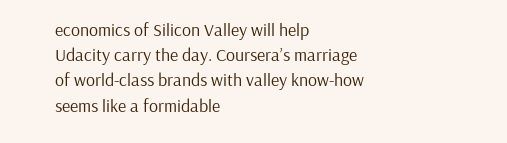economics of Silicon Valley will help Udacity carry the day. Coursera’s marriage of world-class brands with valley know-how seems like a formidable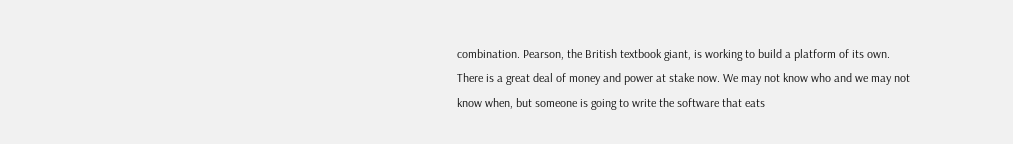combination. Pearson, the British textbook giant, is working to build a platform of its own. There is a great deal of money and power at stake now. We may not know who and we may not know when, but someone is going to write the software that eats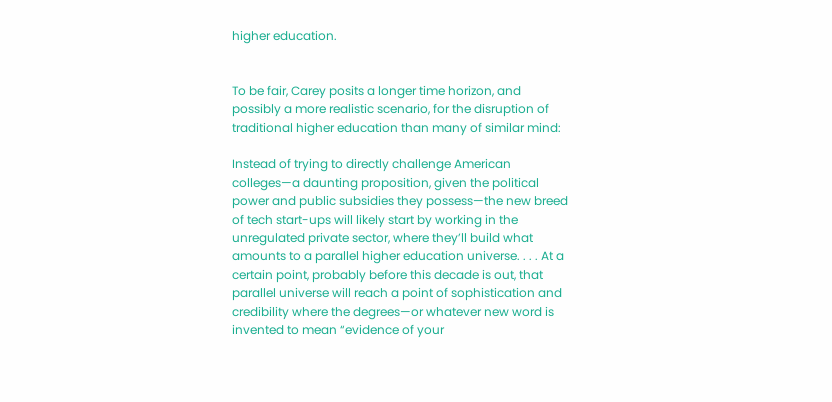higher education.


To be fair, Carey posits a longer time horizon, and possibly a more realistic scenario, for the disruption of traditional higher education than many of similar mind:

Instead of trying to directly challenge American colleges—a daunting proposition, given the political power and public subsidies they possess—the new breed of tech start-ups will likely start by working in the unregulated private sector, where they’ll build what amounts to a parallel higher education universe. . . . At a certain point, probably before this decade is out, that parallel universe will reach a point of sophistication and credibility where the degrees—or whatever new word is invented to mean “evidence of your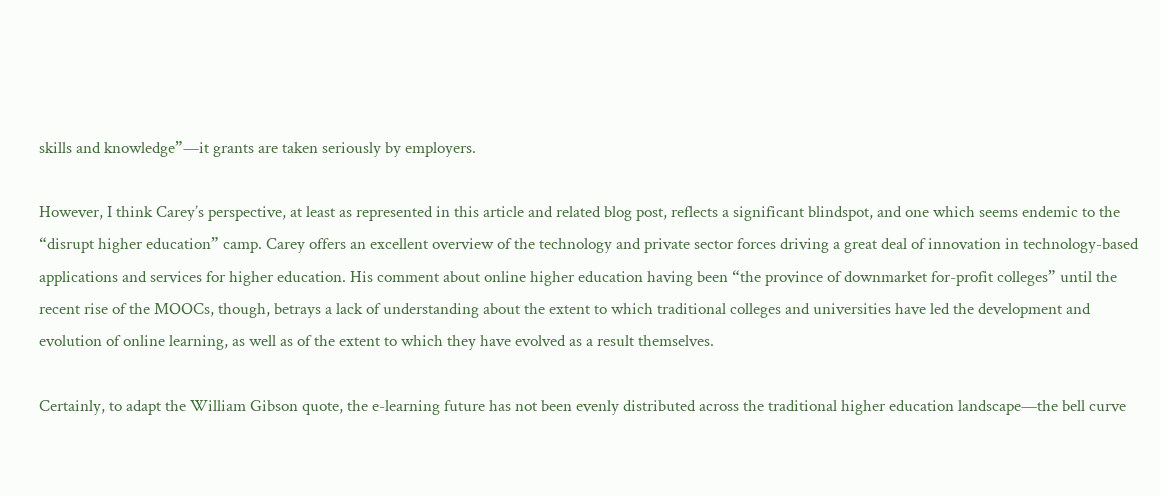skills and knowledge”—it grants are taken seriously by employers.

However, I think Carey’s perspective, at least as represented in this article and related blog post, reflects a significant blindspot, and one which seems endemic to the “disrupt higher education” camp. Carey offers an excellent overview of the technology and private sector forces driving a great deal of innovation in technology-based applications and services for higher education. His comment about online higher education having been “the province of downmarket for-profit colleges” until the recent rise of the MOOCs, though, betrays a lack of understanding about the extent to which traditional colleges and universities have led the development and evolution of online learning, as well as of the extent to which they have evolved as a result themselves.

Certainly, to adapt the William Gibson quote, the e-learning future has not been evenly distributed across the traditional higher education landscape—the bell curve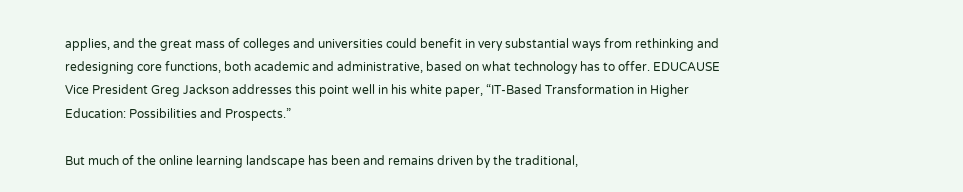applies, and the great mass of colleges and universities could benefit in very substantial ways from rethinking and redesigning core functions, both academic and administrative, based on what technology has to offer. EDUCAUSE Vice President Greg Jackson addresses this point well in his white paper, “IT-Based Transformation in Higher Education: Possibilities and Prospects.”

But much of the online learning landscape has been and remains driven by the traditional,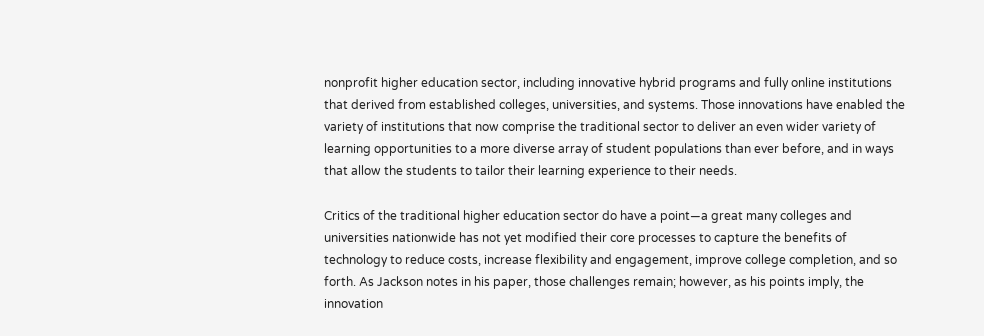nonprofit higher education sector, including innovative hybrid programs and fully online institutions that derived from established colleges, universities, and systems. Those innovations have enabled the variety of institutions that now comprise the traditional sector to deliver an even wider variety of learning opportunities to a more diverse array of student populations than ever before, and in ways that allow the students to tailor their learning experience to their needs.

Critics of the traditional higher education sector do have a point—a great many colleges and universities nationwide has not yet modified their core processes to capture the benefits of technology to reduce costs, increase flexibility and engagement, improve college completion, and so forth. As Jackson notes in his paper, those challenges remain; however, as his points imply, the innovation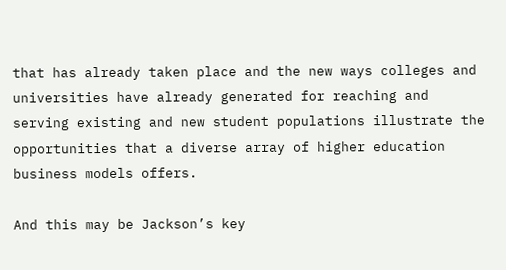that has already taken place and the new ways colleges and universities have already generated for reaching and serving existing and new student populations illustrate the opportunities that a diverse array of higher education business models offers.

And this may be Jackson’s key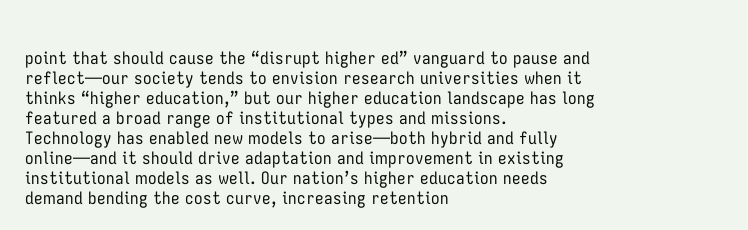point that should cause the “disrupt higher ed” vanguard to pause and reflect—our society tends to envision research universities when it thinks “higher education,” but our higher education landscape has long featured a broad range of institutional types and missions. Technology has enabled new models to arise—both hybrid and fully online—and it should drive adaptation and improvement in existing institutional models as well. Our nation’s higher education needs demand bending the cost curve, increasing retention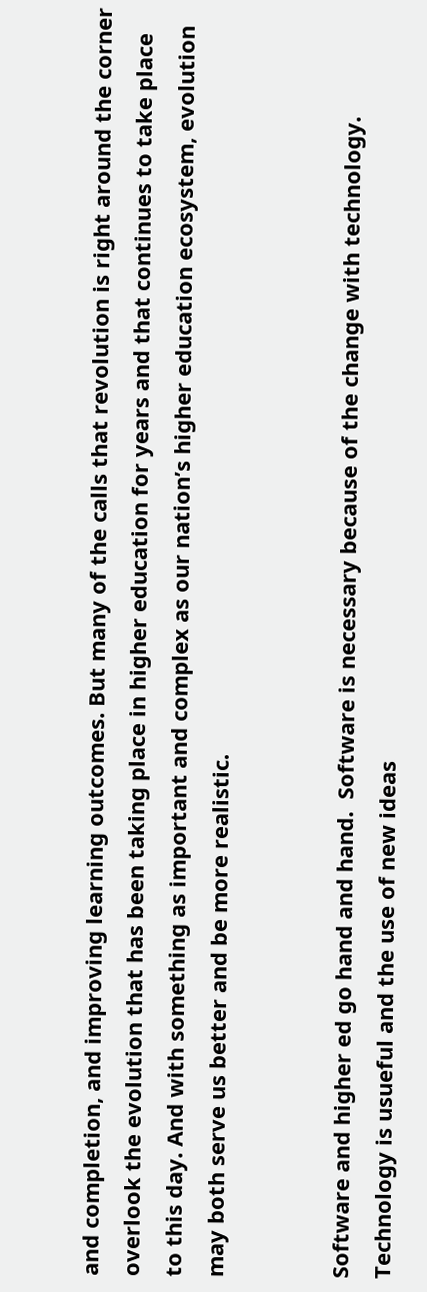and completion, and improving learning outcomes. But many of the calls that revolution is right around the corner overlook the evolution that has been taking place in higher education for years and that continues to take place to this day. And with something as important and complex as our nation’s higher education ecosystem, evolution may both serve us better and be more realistic.


Software and higher ed go hand and hand.  Software is necessary because of the change with technology.  Technology is usueful and the use of new ideas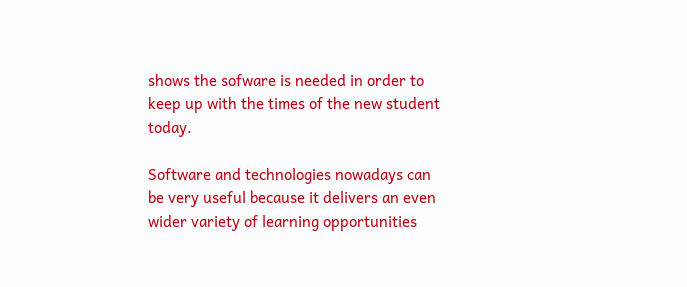shows the sofware is needed in order to keep up with the times of the new student today.

Software and technologies nowadays can be very useful because it delivers an even wider variety of learning opportunities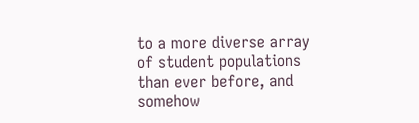to a more diverse array of student populations than ever before, and somehow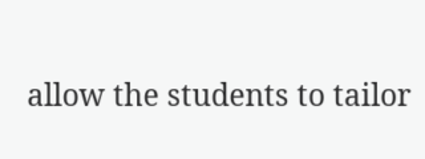allow the students to tailor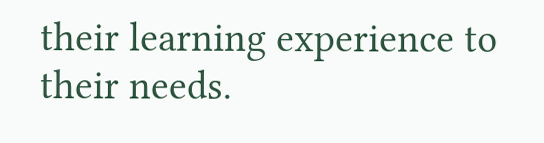their learning experience to their needs.